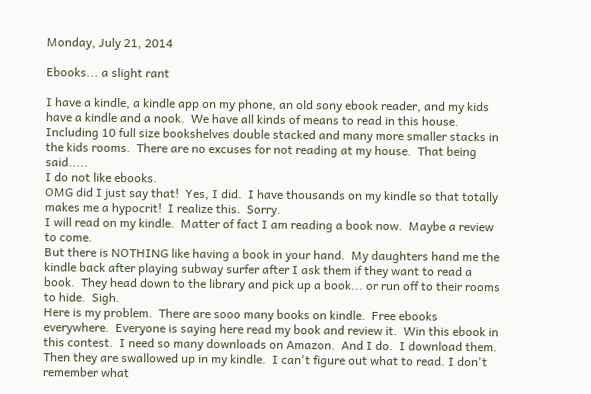Monday, July 21, 2014

Ebooks... a slight rant

I have a kindle, a kindle app on my phone, an old sony ebook reader, and my kids have a kindle and a nook.  We have all kinds of means to read in this house.  Including 10 full size bookshelves double stacked and many more smaller stacks in the kids rooms.  There are no excuses for not reading at my house.  That being said.....
I do not like ebooks.
OMG did I just say that!  Yes, I did.  I have thousands on my kindle so that totally makes me a hypocrit!  I realize this.  Sorry.
I will read on my kindle.  Matter of fact I am reading a book now.  Maybe a review to come.
But there is NOTHING like having a book in your hand.  My daughters hand me the kindle back after playing subway surfer after I ask them if they want to read a book.  They head down to the library and pick up a book... or run off to their rooms to hide.  Sigh.
Here is my problem.  There are sooo many books on kindle.  Free ebooks everywhere.  Everyone is saying here read my book and review it.  Win this ebook in this contest.  I need so many downloads on Amazon.  And I do.  I download them.  Then they are swallowed up in my kindle.  I can't figure out what to read. I don't remember what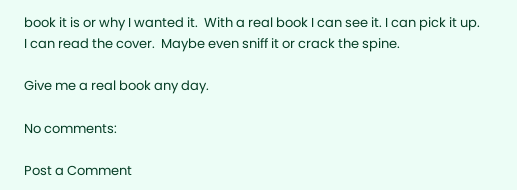book it is or why I wanted it.  With a real book I can see it. I can pick it up.  I can read the cover.  Maybe even sniff it or crack the spine.

Give me a real book any day.

No comments:

Post a Comment